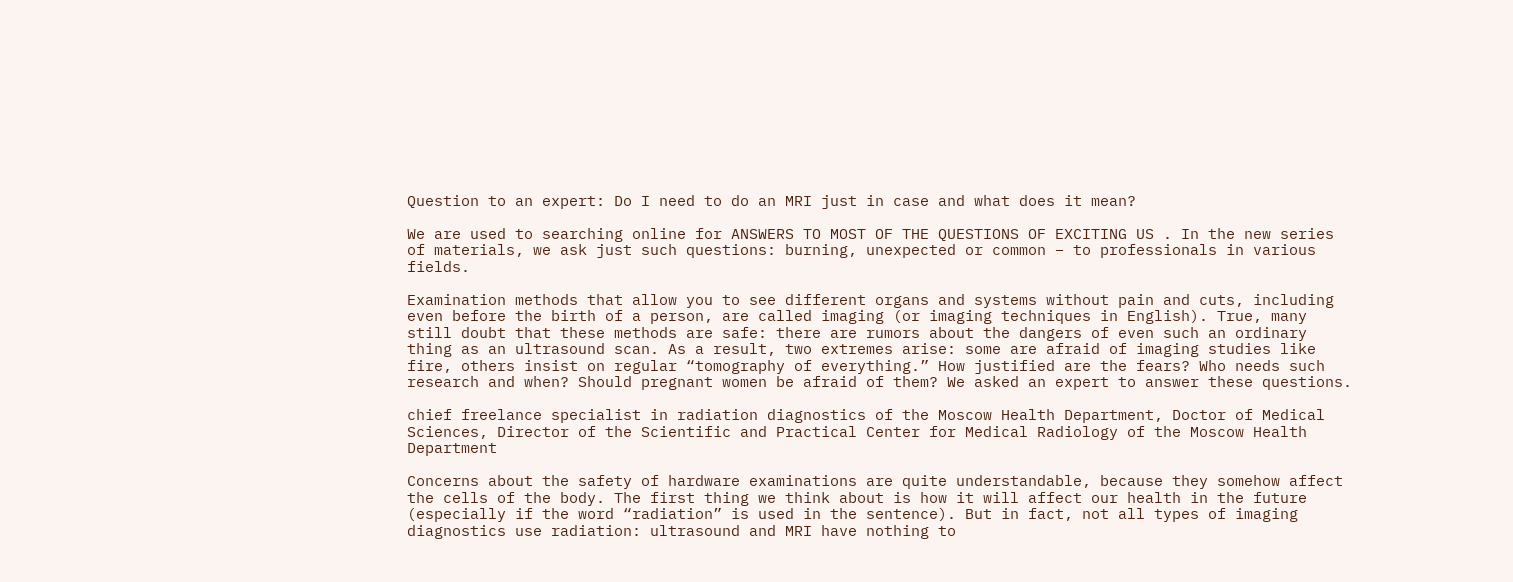Question to an expert: Do I need to do an MRI just in case and what does it mean?

We are used to searching online for ANSWERS TO MOST OF THE QUESTIONS OF EXCITING US . In the new series of materials, we ask just such questions: burning, unexpected or common – to professionals in various fields.

Examination methods that allow you to see different organs and systems without pain and cuts, including even before the birth of a person, are called imaging (or imaging techniques in English). True, many still doubt that these methods are safe: there are rumors about the dangers of even such an ordinary thing as an ultrasound scan. As a result, two extremes arise: some are afraid of imaging studies like fire, others insist on regular “tomography of everything.” How justified are the fears? Who needs such research and when? Should pregnant women be afraid of them? We asked an expert to answer these questions.

chief freelance specialist in radiation diagnostics of the Moscow Health Department, Doctor of Medical Sciences, Director of the Scientific and Practical Center for Medical Radiology of the Moscow Health Department

Concerns about the safety of hardware examinations are quite understandable, because they somehow affect the cells of the body. The first thing we think about is how it will affect our health in the future (especially if the word “radiation” is used in the sentence). But in fact, not all types of imaging diagnostics use radiation: ultrasound and MRI have nothing to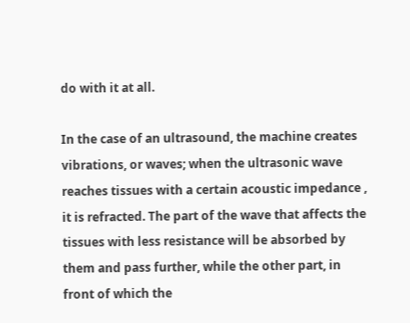do with it at all.

In the case of an ultrasound, the machine creates vibrations, or waves; when the ultrasonic wave reaches tissues with a certain acoustic impedance , it is refracted. The part of the wave that affects the tissues with less resistance will be absorbed by them and pass further, while the other part, in front of which the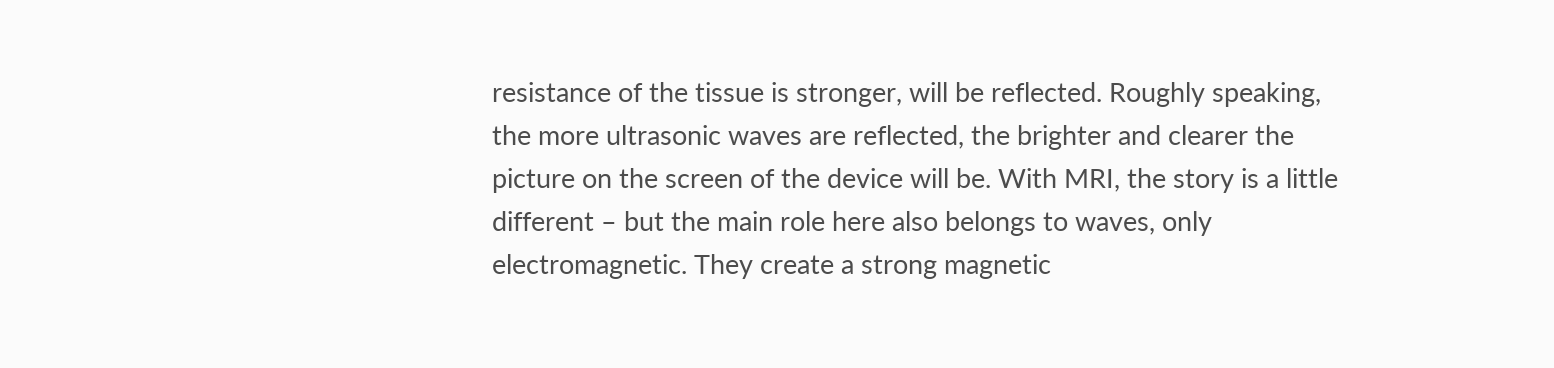resistance of the tissue is stronger, will be reflected. Roughly speaking, the more ultrasonic waves are reflected, the brighter and clearer the picture on the screen of the device will be. With MRI, the story is a little different – but the main role here also belongs to waves, only electromagnetic. They create a strong magnetic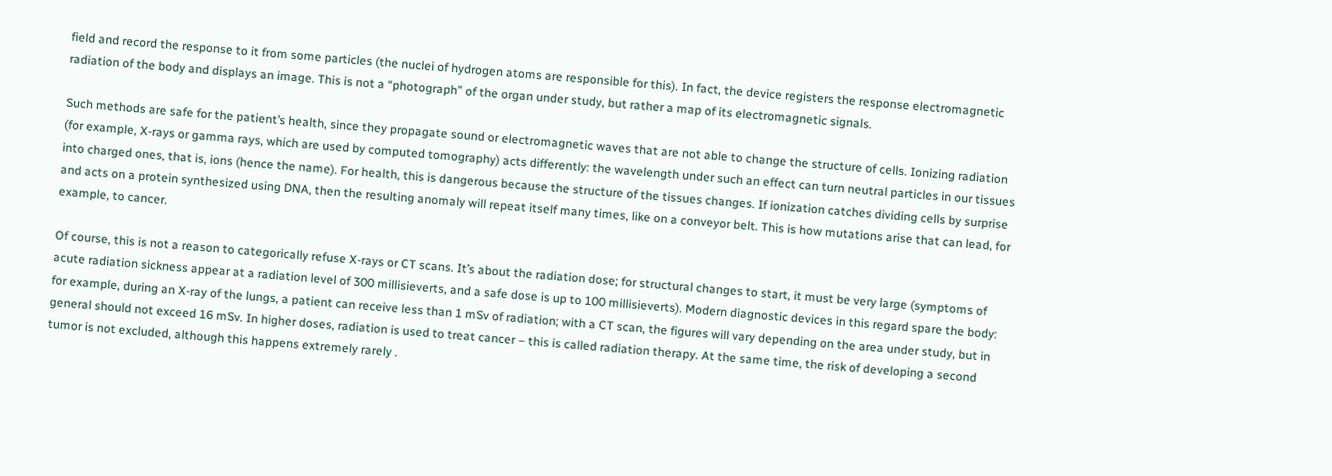field and record the response to it from some particles (the nuclei of hydrogen atoms are responsible for this). In fact, the device registers the response electromagnetic radiation of the body and displays an image. This is not a “photograph” of the organ under study, but rather a map of its electromagnetic signals.

Such methods are safe for the patient’s health, since they propagate sound or electromagnetic waves that are not able to change the structure of cells. Ionizing radiation (for example, X-rays or gamma rays, which are used by computed tomography) acts differently: the wavelength under such an effect can turn neutral particles in our tissues into charged ones, that is, ions (hence the name). For health, this is dangerous because the structure of the tissues changes. If ionization catches dividing cells by surprise and acts on a protein synthesized using DNA, then the resulting anomaly will repeat itself many times, like on a conveyor belt. This is how mutations arise that can lead, for example, to cancer.

Of course, this is not a reason to categorically refuse X-rays or CT scans. It’s about the radiation dose; for structural changes to start, it must be very large (symptoms of acute radiation sickness appear at a radiation level of 300 millisieverts, and a safe dose is up to 100 millisieverts). Modern diagnostic devices in this regard spare the body: for example, during an X-ray of the lungs, a patient can receive less than 1 mSv of radiation; with a CT scan, the figures will vary depending on the area under study, but in general should not exceed 16 mSv. In higher doses, radiation is used to treat cancer – this is called radiation therapy. At the same time, the risk of developing a second tumor is not excluded, although this happens extremely rarely .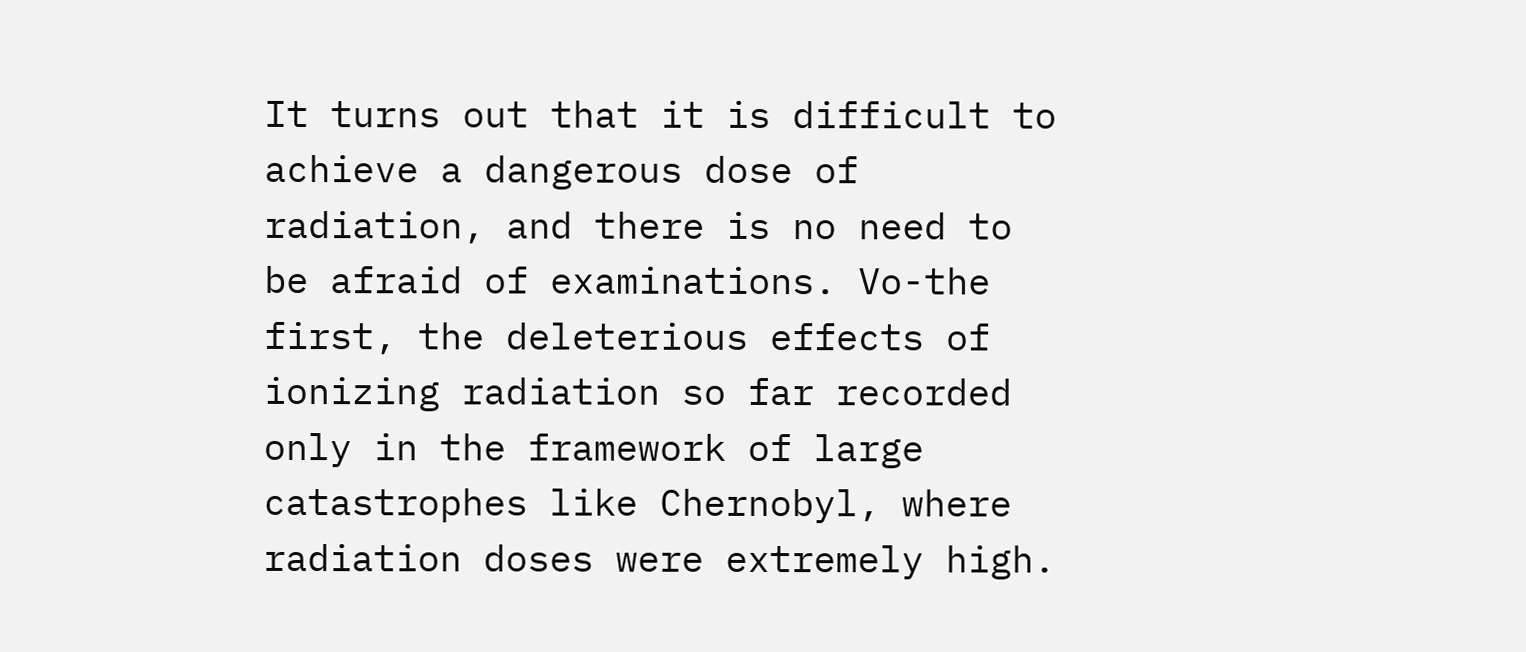It turns out that it is difficult to achieve a dangerous dose of radiation, and there is no need to be afraid of examinations. Vo-the first, the deleterious effects of ionizing radiation so far recorded only in the framework of large catastrophes like Chernobyl, where radiation doses were extremely high.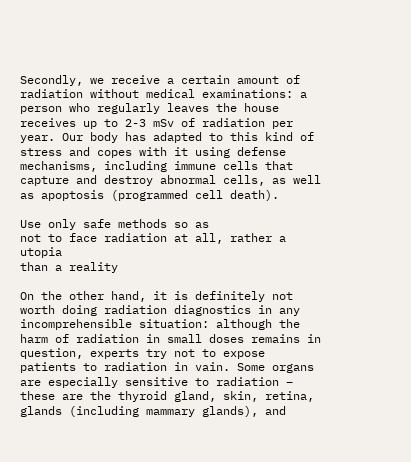Secondly, we receive a certain amount of radiation without medical examinations: a person who regularly leaves the house receives up to 2-3 mSv of radiation per year. Our body has adapted to this kind of stress and copes with it using defense mechanisms, including immune cells that capture and destroy abnormal cells, as well as apoptosis (programmed cell death).

Use only safe methods so as
not to face radiation at all, rather a utopia
than a reality

On the other hand, it is definitely not worth doing radiation diagnostics in any incomprehensible situation: although the harm of radiation in small doses remains in question, experts try not to expose patients to radiation in vain. Some organs are especially sensitive to radiation – these are the thyroid gland, skin, retina, glands (including mammary glands), and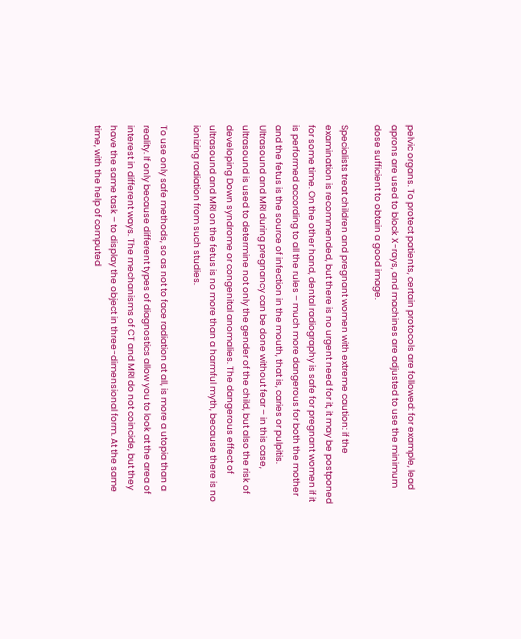pelvic organs. To protect patients, certain protocols are followed: for example, lead aprons are used to block X-rays, and machines are adjusted to use the minimum dose sufficient to obtain a good image.

Specialists treat children and pregnant women with extreme caution: if the examination is recommended, but there is no urgent need for it, it may be postponed for some time. On the other hand, dental radiography is safe for pregnant women if it is performed according to all the rules – much more dangerous for both the mother and the fetus is the source of infection in the mouth, that is, caries or pulpitis. Ultrasound and MRI during pregnancy can be done without fear – in this case, ultrasound is used to determine not only the gender of the child, but also the risk of developing Down syndrome or congenital anomalies. The dangerous effect of ultrasound and MRI on the fetus is no more than a harmful myth, because there is no ionizing radiation from such studies.

To use only safe methods, so as not to face radiation at all, is more a utopia than a reality. If only because different types of diagnostics allow you to look at the area of interest in different ways. The mechanisms of CT and MRI do not coincide, but they have the same task – to display the object in three-dimensional form. At the same time, with the help of computed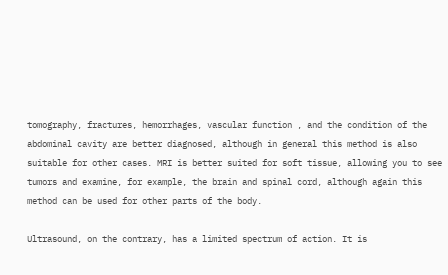tomography, fractures, hemorrhages, vascular function , and the condition of the abdominal cavity are better diagnosed, although in general this method is also suitable for other cases. MRI is better suited for soft tissue, allowing you to see tumors and examine, for example, the brain and spinal cord, although again this method can be used for other parts of the body.

Ultrasound, on the contrary, has a limited spectrum of action. It is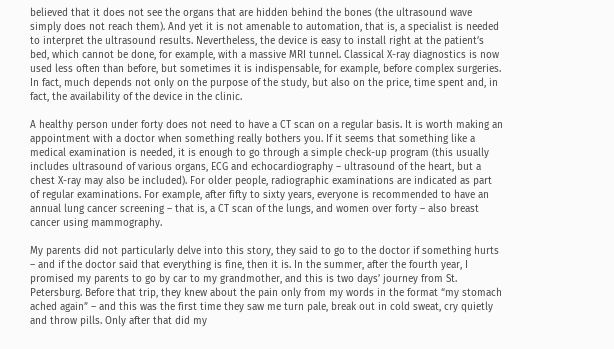believed that it does not see the organs that are hidden behind the bones (the ultrasound wave simply does not reach them). And yet it is not amenable to automation, that is, a specialist is needed to interpret the ultrasound results. Nevertheless, the device is easy to install right at the patient’s bed, which cannot be done, for example, with a massive MRI tunnel. Classical X-ray diagnostics is now used less often than before, but sometimes it is indispensable, for example, before complex surgeries. In fact, much depends not only on the purpose of the study, but also on the price, time spent and, in fact, the availability of the device in the clinic.

A healthy person under forty does not need to have a CT scan on a regular basis. It is worth making an appointment with a doctor when something really bothers you. If it seems that something like a medical examination is needed, it is enough to go through a simple check-up program (this usually includes ultrasound of various organs, ECG and echocardiography – ultrasound of the heart, but a chest X-ray may also be included). For older people, radiographic examinations are indicated as part of regular examinations. For example, after fifty to sixty years, everyone is recommended to have an annual lung cancer screening – that is, a CT scan of the lungs, and women over forty – also breast cancer using mammography.

My parents did not particularly delve into this story, they said to go to the doctor if something hurts – and if the doctor said that everything is fine, then it is. In the summer, after the fourth year, I promised my parents to go by car to my grandmother, and this is two days’ journey from St. Petersburg. Before that trip, they knew about the pain only from my words in the format “my stomach ached again” – and this was the first time they saw me turn pale, break out in cold sweat, cry quietly and throw pills. Only after that did my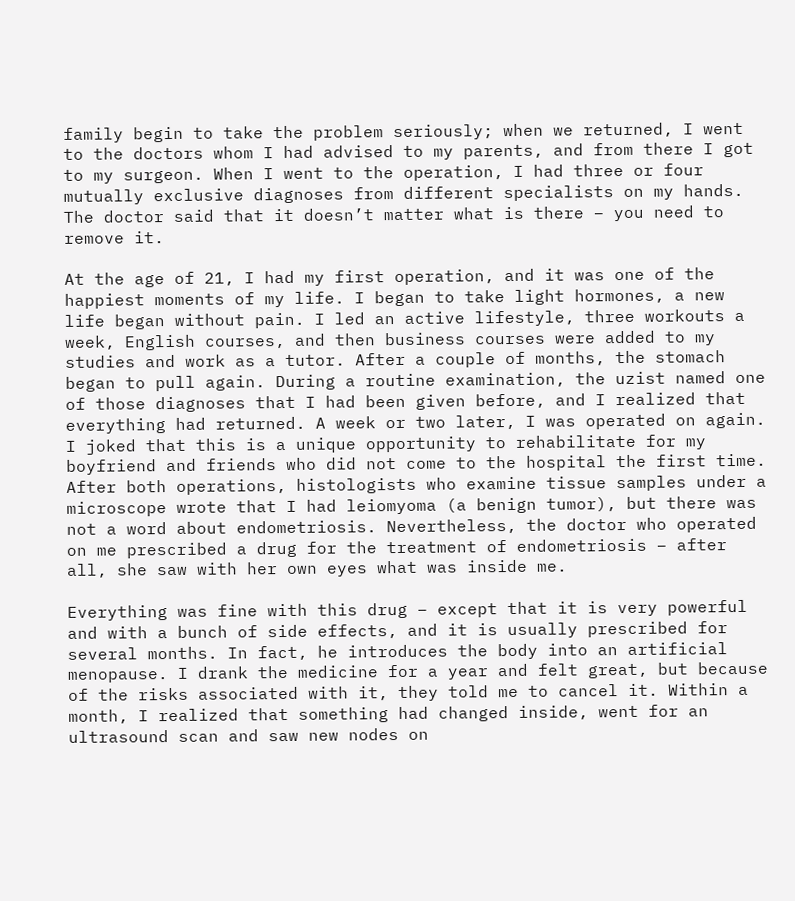family begin to take the problem seriously; when we returned, I went to the doctors whom I had advised to my parents, and from there I got to my surgeon. When I went to the operation, I had three or four mutually exclusive diagnoses from different specialists on my hands. The doctor said that it doesn’t matter what is there – you need to remove it.

At the age of 21, I had my first operation, and it was one of the happiest moments of my life. I began to take light hormones, a new life began without pain. I led an active lifestyle, three workouts a week, English courses, and then business courses were added to my studies and work as a tutor. After a couple of months, the stomach began to pull again. During a routine examination, the uzist named one of those diagnoses that I had been given before, and I realized that everything had returned. A week or two later, I was operated on again. I joked that this is a unique opportunity to rehabilitate for my boyfriend and friends who did not come to the hospital the first time. After both operations, histologists who examine tissue samples under a microscope wrote that I had leiomyoma (a benign tumor), but there was not a word about endometriosis. Nevertheless, the doctor who operated on me prescribed a drug for the treatment of endometriosis – after all, she saw with her own eyes what was inside me.

Everything was fine with this drug – except that it is very powerful and with a bunch of side effects, and it is usually prescribed for several months. In fact, he introduces the body into an artificial menopause. I drank the medicine for a year and felt great, but because of the risks associated with it, they told me to cancel it. Within a month, I realized that something had changed inside, went for an ultrasound scan and saw new nodes on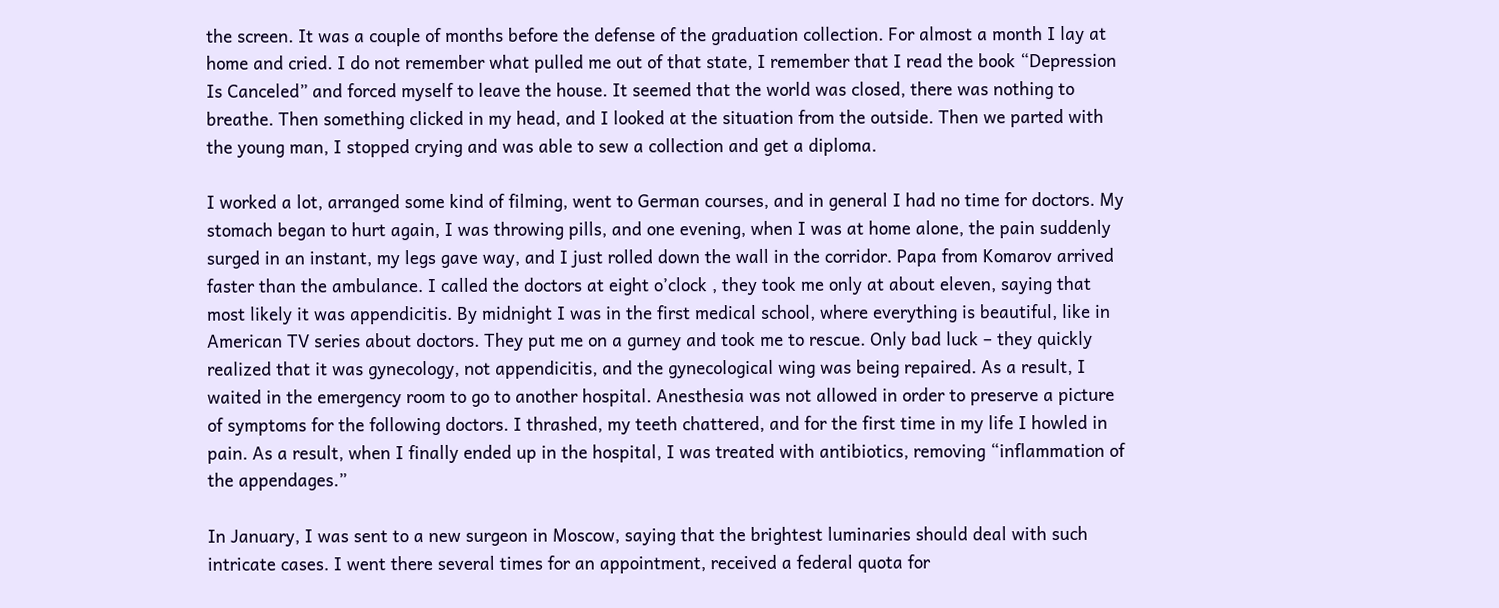the screen. It was a couple of months before the defense of the graduation collection. For almost a month I lay at home and cried. I do not remember what pulled me out of that state, I remember that I read the book “Depression Is Canceled” and forced myself to leave the house. It seemed that the world was closed, there was nothing to breathe. Then something clicked in my head, and I looked at the situation from the outside. Then we parted with the young man, I stopped crying and was able to sew a collection and get a diploma.

I worked a lot, arranged some kind of filming, went to German courses, and in general I had no time for doctors. My stomach began to hurt again, I was throwing pills, and one evening, when I was at home alone, the pain suddenly surged in an instant, my legs gave way, and I just rolled down the wall in the corridor. Papa from Komarov arrived faster than the ambulance. I called the doctors at eight o’clock , they took me only at about eleven, saying that most likely it was appendicitis. By midnight I was in the first medical school, where everything is beautiful, like in American TV series about doctors. They put me on a gurney and took me to rescue. Only bad luck – they quickly realized that it was gynecology, not appendicitis, and the gynecological wing was being repaired. As a result, I waited in the emergency room to go to another hospital. Anesthesia was not allowed in order to preserve a picture of symptoms for the following doctors. I thrashed, my teeth chattered, and for the first time in my life I howled in pain. As a result, when I finally ended up in the hospital, I was treated with antibiotics, removing “inflammation of the appendages.”

In January, I was sent to a new surgeon in Moscow, saying that the brightest luminaries should deal with such intricate cases. I went there several times for an appointment, received a federal quota for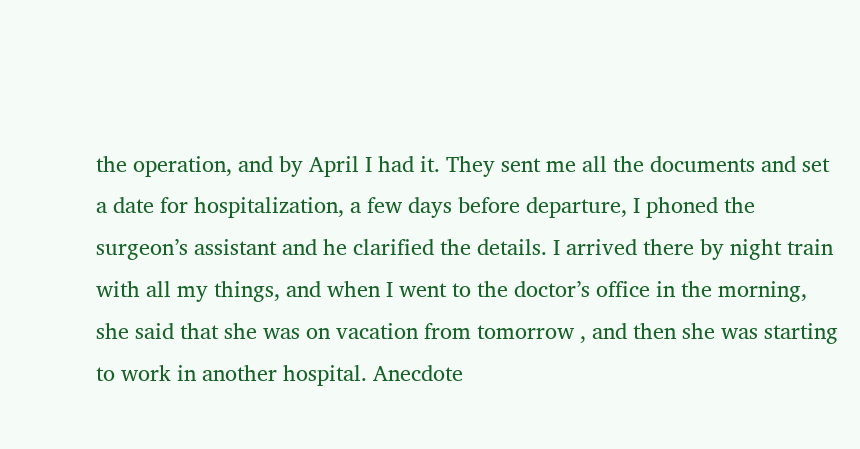the operation, and by April I had it. They sent me all the documents and set a date for hospitalization, a few days before departure, I phoned the surgeon’s assistant and he clarified the details. I arrived there by night train with all my things, and when I went to the doctor’s office in the morning, she said that she was on vacation from tomorrow , and then she was starting to work in another hospital. Anecdote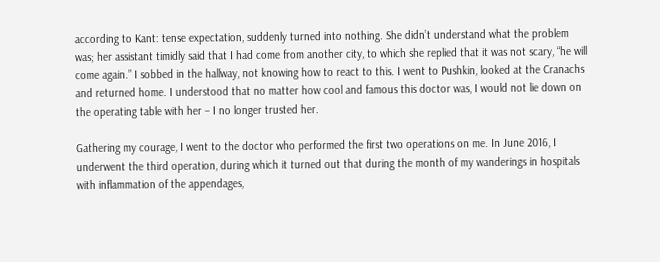according to Kant: tense expectation, suddenly turned into nothing. She didn’t understand what the problem was; her assistant timidly said that I had come from another city, to which she replied that it was not scary, “he will come again.” I sobbed in the hallway, not knowing how to react to this. I went to Pushkin, looked at the Cranachs and returned home. I understood that no matter how cool and famous this doctor was, I would not lie down on the operating table with her – I no longer trusted her.

Gathering my courage, I went to the doctor who performed the first two operations on me. In June 2016, I underwent the third operation, during which it turned out that during the month of my wanderings in hospitals with inflammation of the appendages,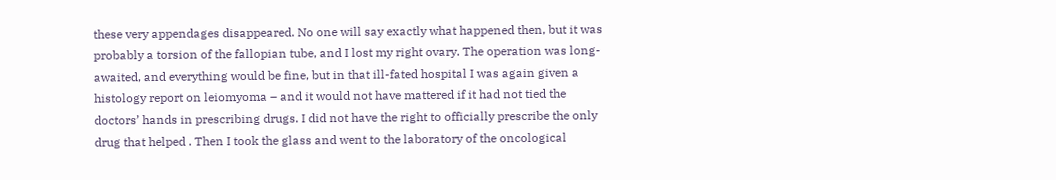these very appendages disappeared. No one will say exactly what happened then, but it was probably a torsion of the fallopian tube, and I lost my right ovary. The operation was long-awaited, and everything would be fine, but in that ill-fated hospital I was again given a histology report on leiomyoma – and it would not have mattered if it had not tied the doctors’ hands in prescribing drugs. I did not have the right to officially prescribe the only drug that helped . Then I took the glass and went to the laboratory of the oncological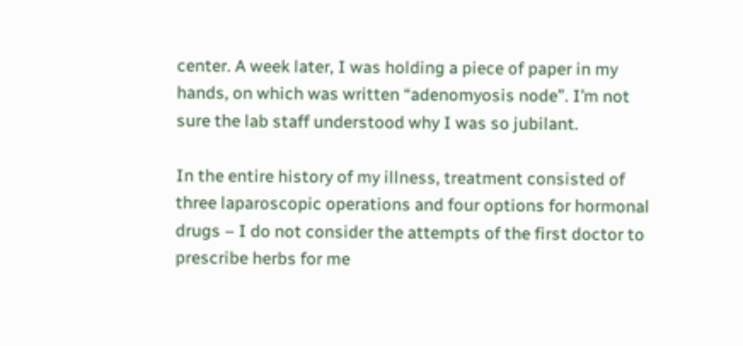center. A week later, I was holding a piece of paper in my hands, on which was written “adenomyosis node”. I’m not sure the lab staff understood why I was so jubilant.

In the entire history of my illness, treatment consisted of three laparoscopic operations and four options for hormonal drugs – I do not consider the attempts of the first doctor to prescribe herbs for me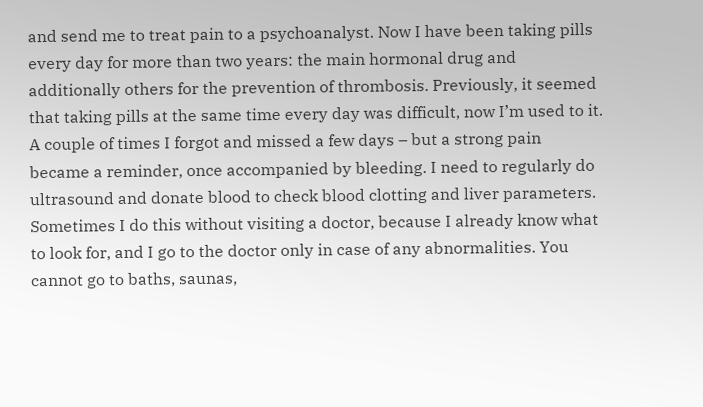and send me to treat pain to a psychoanalyst. Now I have been taking pills every day for more than two years: the main hormonal drug and additionally others for the prevention of thrombosis. Previously, it seemed that taking pills at the same time every day was difficult, now I’m used to it. A couple of times I forgot and missed a few days – but a strong pain became a reminder, once accompanied by bleeding. I need to regularly do ultrasound and donate blood to check blood clotting and liver parameters. Sometimes I do this without visiting a doctor, because I already know what to look for, and I go to the doctor only in case of any abnormalities. You cannot go to baths, saunas,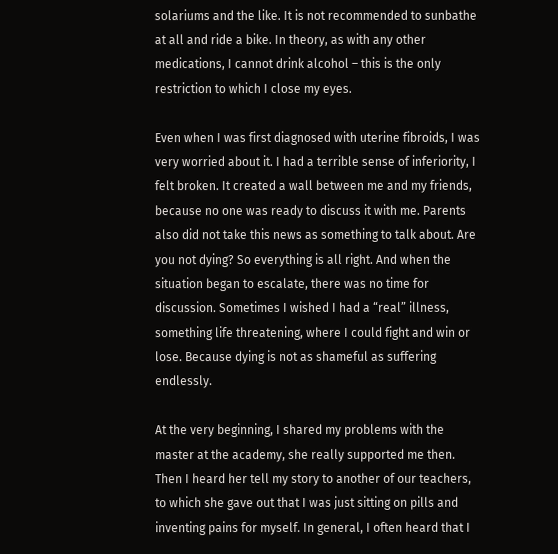solariums and the like. It is not recommended to sunbathe at all and ride a bike. In theory, as with any other medications, I cannot drink alcohol – this is the only restriction to which I close my eyes.

Even when I was first diagnosed with uterine fibroids, I was very worried about it. I had a terrible sense of inferiority, I felt broken. It created a wall between me and my friends, because no one was ready to discuss it with me. Parents also did not take this news as something to talk about. Are you not dying? So everything is all right. And when the situation began to escalate, there was no time for discussion. Sometimes I wished I had a “real” illness, something life threatening, where I could fight and win or lose. Because dying is not as shameful as suffering endlessly.

At the very beginning, I shared my problems with the master at the academy, she really supported me then. Then I heard her tell my story to another of our teachers, to which she gave out that I was just sitting on pills and inventing pains for myself. In general, I often heard that I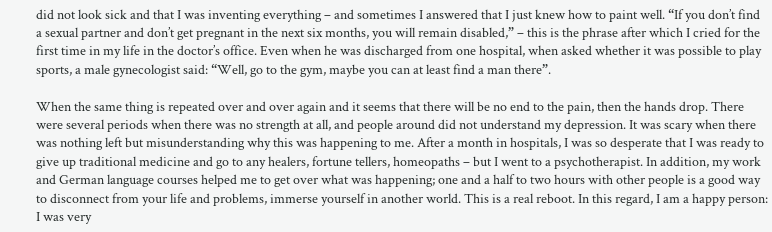did not look sick and that I was inventing everything – and sometimes I answered that I just knew how to paint well. “If you don’t find a sexual partner and don’t get pregnant in the next six months, you will remain disabled,” – this is the phrase after which I cried for the first time in my life in the doctor’s office. Even when he was discharged from one hospital, when asked whether it was possible to play sports, a male gynecologist said: “Well, go to the gym, maybe you can at least find a man there”.

When the same thing is repeated over and over again and it seems that there will be no end to the pain, then the hands drop. There were several periods when there was no strength at all, and people around did not understand my depression. It was scary when there was nothing left but misunderstanding why this was happening to me. After a month in hospitals, I was so desperate that I was ready to give up traditional medicine and go to any healers, fortune tellers, homeopaths – but I went to a psychotherapist. In addition, my work and German language courses helped me to get over what was happening; one and a half to two hours with other people is a good way to disconnect from your life and problems, immerse yourself in another world. This is a real reboot. In this regard, I am a happy person: I was very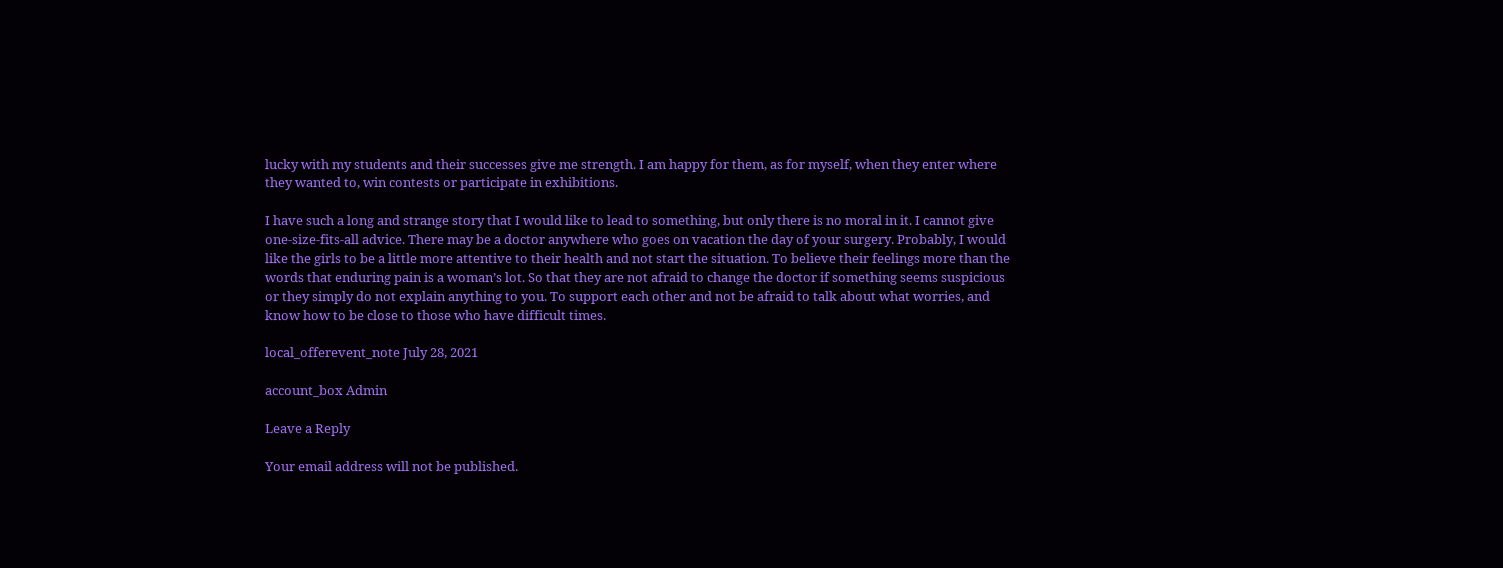lucky with my students and their successes give me strength. I am happy for them, as for myself, when they enter where they wanted to, win contests or participate in exhibitions.

I have such a long and strange story that I would like to lead to something, but only there is no moral in it. I cannot give one-size-fits-all advice. There may be a doctor anywhere who goes on vacation the day of your surgery. Probably, I would like the girls to be a little more attentive to their health and not start the situation. To believe their feelings more than the words that enduring pain is a woman’s lot. So that they are not afraid to change the doctor if something seems suspicious or they simply do not explain anything to you. To support each other and not be afraid to talk about what worries, and know how to be close to those who have difficult times.

local_offerevent_note July 28, 2021

account_box Admin

Leave a Reply

Your email address will not be published.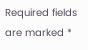Required fields are marked *